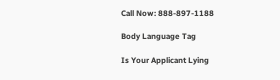Call Now: 888-897-1188

Body Language Tag

Is Your Applicant Lying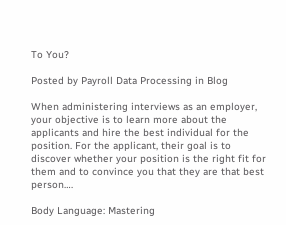To You?

Posted by Payroll Data Processing in Blog

When administering interviews as an employer, your objective is to learn more about the applicants and hire the best individual for the position. For the applicant, their goal is to discover whether your position is the right fit for them and to convince you that they are that best person….

Body Language: Mastering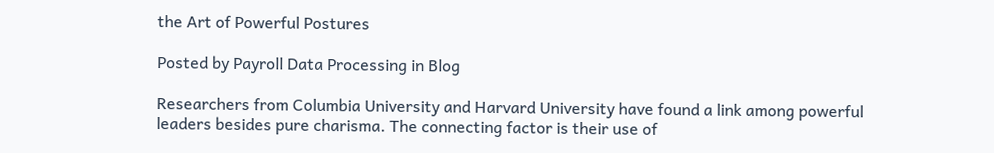the Art of Powerful Postures

Posted by Payroll Data Processing in Blog

Researchers from Columbia University and Harvard University have found a link among powerful leaders besides pure charisma. The connecting factor is their use of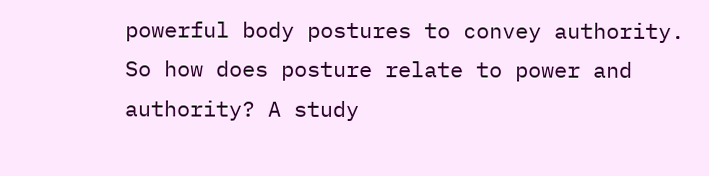powerful body postures to convey authority. So how does posture relate to power and authority? A study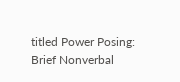titled Power Posing: Brief Nonverbal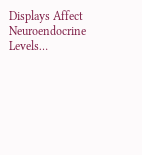Displays Affect Neuroendocrine Levels…